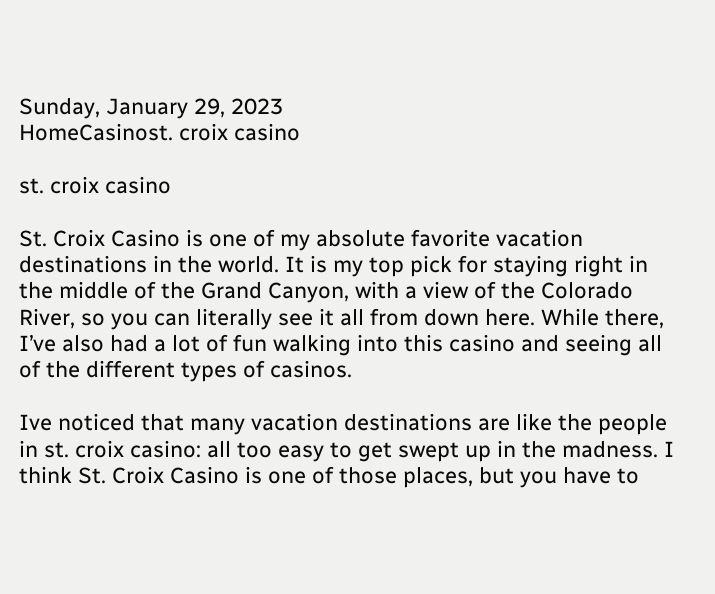Sunday, January 29, 2023
HomeCasinost. croix casino

st. croix casino

St. Croix Casino is one of my absolute favorite vacation destinations in the world. It is my top pick for staying right in the middle of the Grand Canyon, with a view of the Colorado River, so you can literally see it all from down here. While there, I’ve also had a lot of fun walking into this casino and seeing all of the different types of casinos.

Ive noticed that many vacation destinations are like the people in st. croix casino: all too easy to get swept up in the madness. I think St. Croix Casino is one of those places, but you have to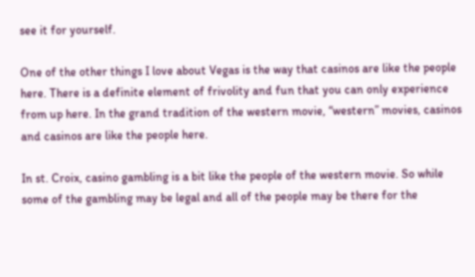see it for yourself.

One of the other things I love about Vegas is the way that casinos are like the people here. There is a definite element of frivolity and fun that you can only experience from up here. In the grand tradition of the western movie, “western” movies, casinos and casinos are like the people here.

In st. Croix, casino gambling is a bit like the people of the western movie. So while some of the gambling may be legal and all of the people may be there for the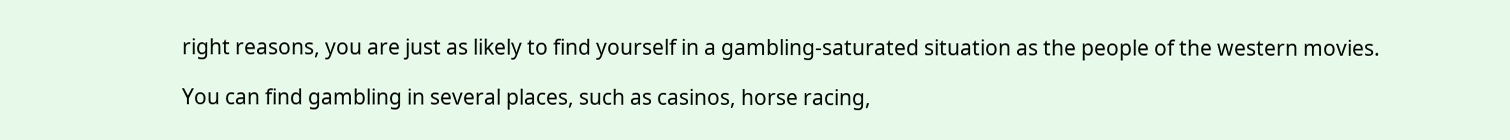right reasons, you are just as likely to find yourself in a gambling-saturated situation as the people of the western movies.

You can find gambling in several places, such as casinos, horse racing,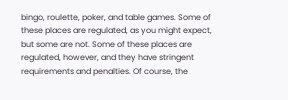bingo, roulette, poker, and table games. Some of these places are regulated, as you might expect, but some are not. Some of these places are regulated, however, and they have stringent requirements and penalties. Of course, the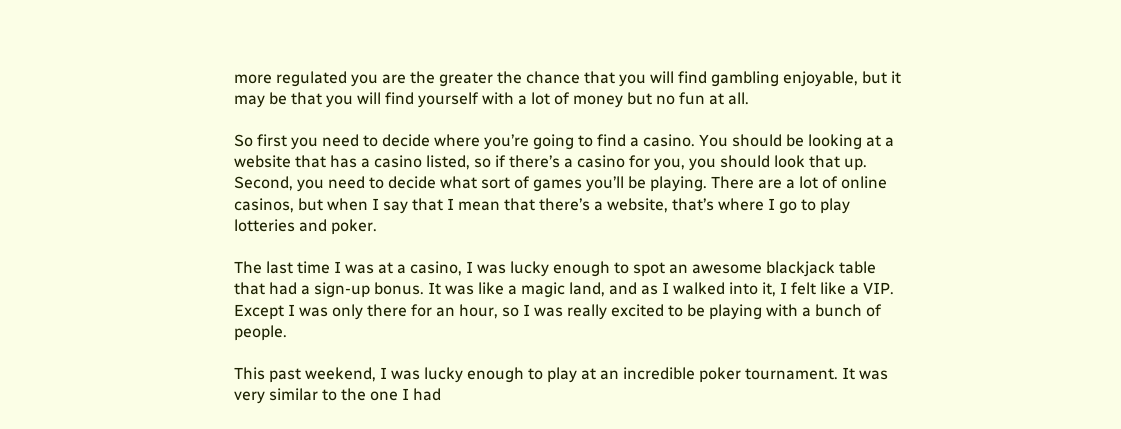more regulated you are the greater the chance that you will find gambling enjoyable, but it may be that you will find yourself with a lot of money but no fun at all.

So first you need to decide where you’re going to find a casino. You should be looking at a website that has a casino listed, so if there’s a casino for you, you should look that up. Second, you need to decide what sort of games you’ll be playing. There are a lot of online casinos, but when I say that I mean that there’s a website, that’s where I go to play lotteries and poker.

The last time I was at a casino, I was lucky enough to spot an awesome blackjack table that had a sign-up bonus. It was like a magic land, and as I walked into it, I felt like a VIP. Except I was only there for an hour, so I was really excited to be playing with a bunch of people.

This past weekend, I was lucky enough to play at an incredible poker tournament. It was very similar to the one I had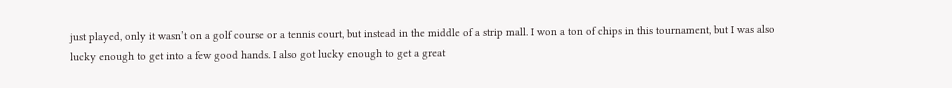just played, only it wasn’t on a golf course or a tennis court, but instead in the middle of a strip mall. I won a ton of chips in this tournament, but I was also lucky enough to get into a few good hands. I also got lucky enough to get a great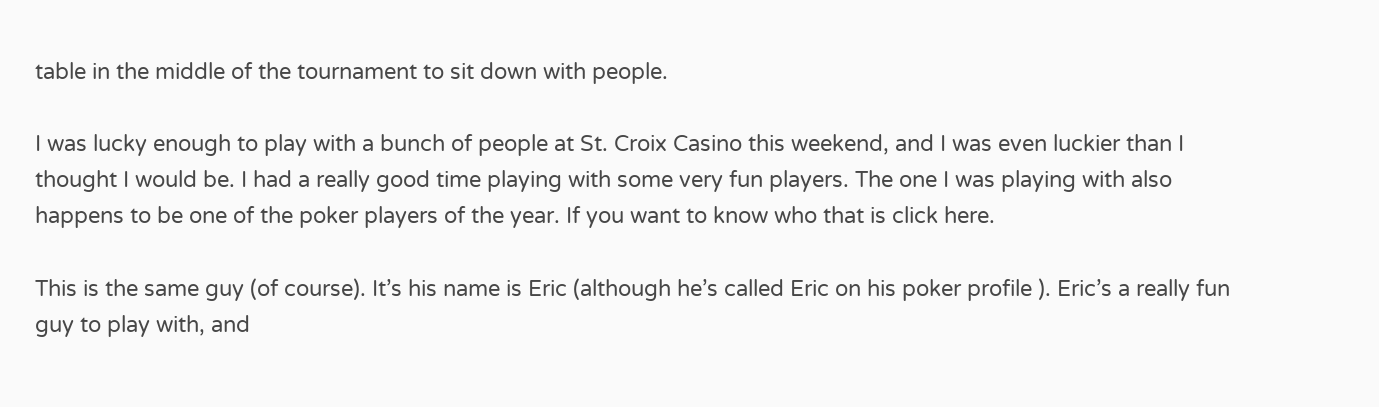table in the middle of the tournament to sit down with people.

I was lucky enough to play with a bunch of people at St. Croix Casino this weekend, and I was even luckier than I thought I would be. I had a really good time playing with some very fun players. The one I was playing with also happens to be one of the poker players of the year. If you want to know who that is click here.

This is the same guy (of course). It’s his name is Eric (although he’s called Eric on his poker profile ). Eric’s a really fun guy to play with, and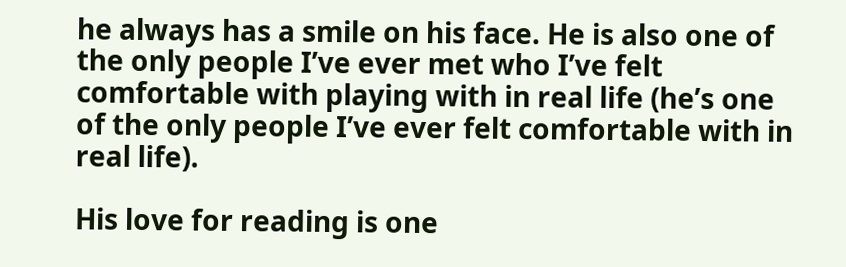he always has a smile on his face. He is also one of the only people I’ve ever met who I’ve felt comfortable with playing with in real life (he’s one of the only people I’ve ever felt comfortable with in real life).

His love for reading is one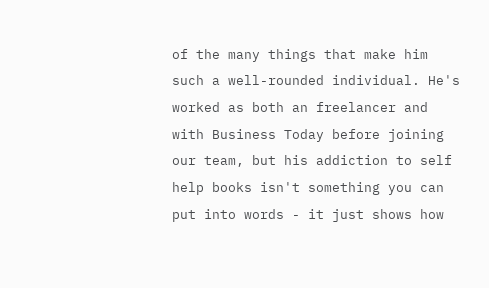of the many things that make him such a well-rounded individual. He's worked as both an freelancer and with Business Today before joining our team, but his addiction to self help books isn't something you can put into words - it just shows how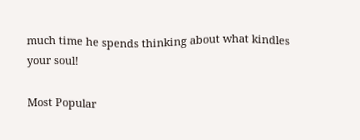much time he spends thinking about what kindles your soul!

Most Popular